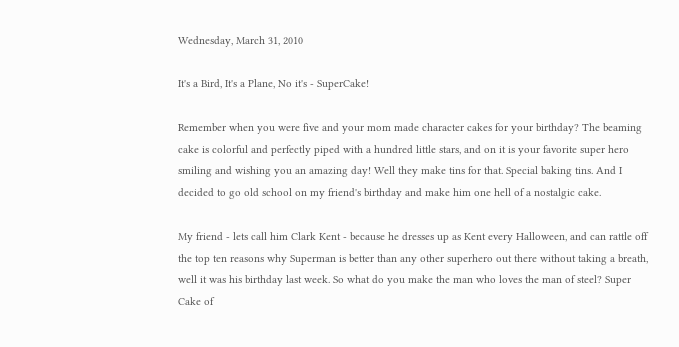Wednesday, March 31, 2010

It's a Bird, It's a Plane, No it's - SuperCake!

Remember when you were five and your mom made character cakes for your birthday? The beaming cake is colorful and perfectly piped with a hundred little stars, and on it is your favorite super hero smiling and wishing you an amazing day! Well they make tins for that. Special baking tins. And I decided to go old school on my friend's birthday and make him one hell of a nostalgic cake.

My friend - lets call him Clark Kent - because he dresses up as Kent every Halloween, and can rattle off the top ten reasons why Superman is better than any other superhero out there without taking a breath, well it was his birthday last week. So what do you make the man who loves the man of steel? Super Cake of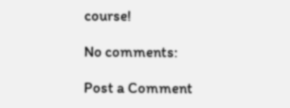course!

No comments:

Post a Comment